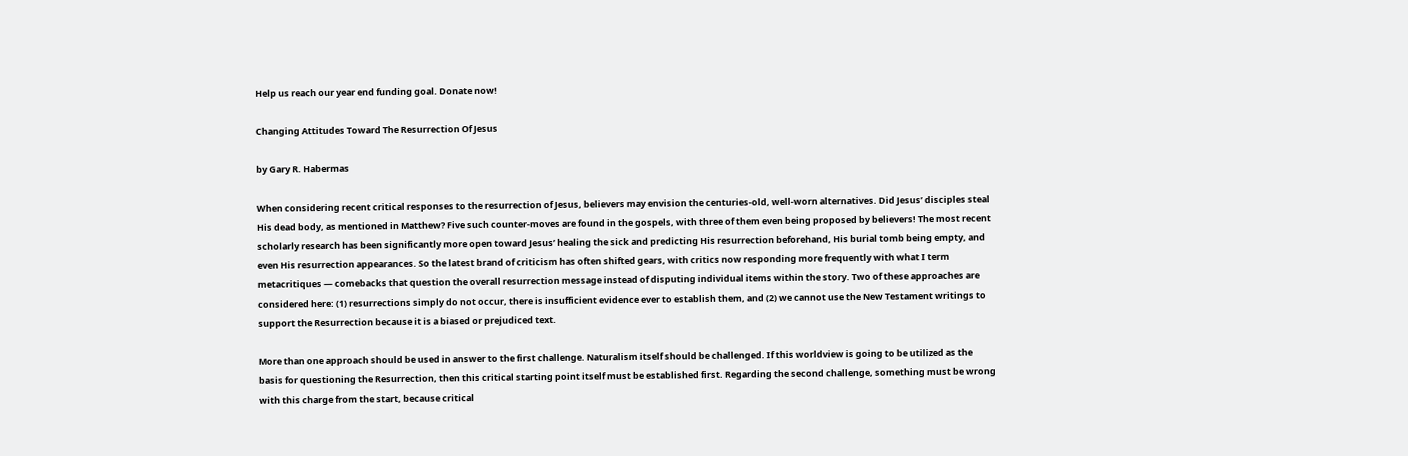Help us reach our year end funding goal. Donate now!

Changing Attitudes Toward The Resurrection Of Jesus

by Gary R. Habermas

When considering recent critical responses to the resurrection of Jesus, believers may envision the centuries-old, well-worn alternatives. Did Jesus’ disciples steal His dead body, as mentioned in Matthew? Five such counter-moves are found in the gospels, with three of them even being proposed by believers! The most recent scholarly research has been significantly more open toward Jesus’ healing the sick and predicting His resurrection beforehand, His burial tomb being empty, and even His resurrection appearances. So the latest brand of criticism has often shifted gears, with critics now responding more frequently with what I term metacritiques — comebacks that question the overall resurrection message instead of disputing individual items within the story. Two of these approaches are considered here: (1) resurrections simply do not occur, there is insufficient evidence ever to establish them, and (2) we cannot use the New Testament writings to support the Resurrection because it is a biased or prejudiced text.

More than one approach should be used in answer to the first challenge. Naturalism itself should be challenged. If this worldview is going to be utilized as the basis for questioning the Resurrection, then this critical starting point itself must be established first. Regarding the second challenge, something must be wrong with this charge from the start, because critical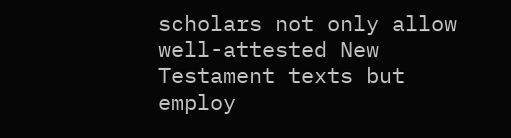scholars not only allow well-attested New Testament texts but employ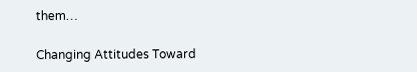them…

Changing Attitudes Toward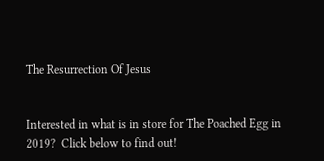The Resurrection Of Jesus


Interested in what is in store for The Poached Egg in 2019?  Click below to find out!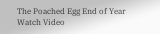The Poached Egg End of Year
Watch Video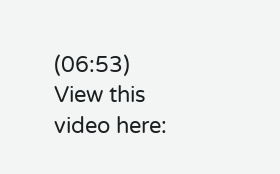(06:53)
View this video here: